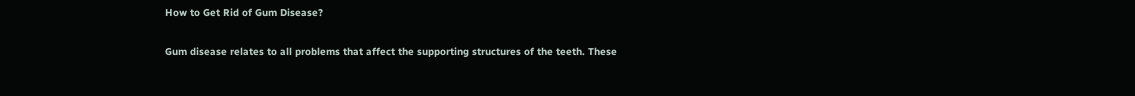How to Get Rid of Gum Disease?

Gum disease relates to all problems that affect the supporting structures of the teeth. These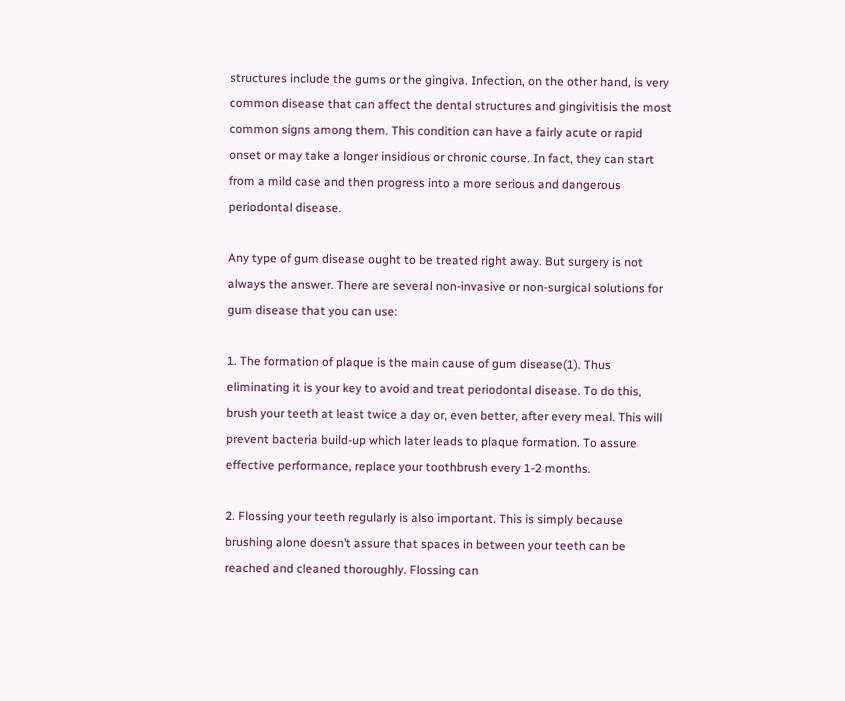structures include the gums or the gingiva. Infection, on the other hand, is very common disease that can affect the dental structures and gingivitisis the most common signs among them. This condition can have a fairly acute or rapid onset or may take a longer insidious or chronic course. In fact, they can start from a mild case and then progress into a more serious and dangerous periodontal disease.

Any type of gum disease ought to be treated right away. But surgery is not always the answer. There are several non-invasive or non-surgical solutions for gum disease that you can use:

1. The formation of plaque is the main cause of gum disease(1). Thus eliminating it is your key to avoid and treat periodontal disease. To do this, brush your teeth at least twice a day or, even better, after every meal. This will prevent bacteria build-up which later leads to plaque formation. To assure effective performance, replace your toothbrush every 1-2 months.

2. Flossing your teeth regularly is also important. This is simply because brushing alone doesn’t assure that spaces in between your teeth can be reached and cleaned thoroughly. Flossing can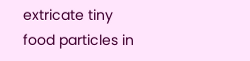extricate tiny food particles in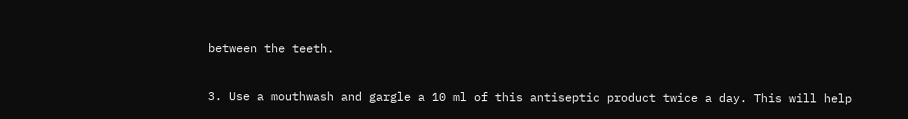between the teeth.

3. Use a mouthwash and gargle a 10 ml of this antiseptic product twice a day. This will help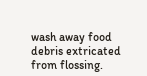wash away food debris extricated from flossing.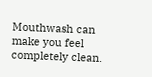Mouthwash can make you feel completely clean.